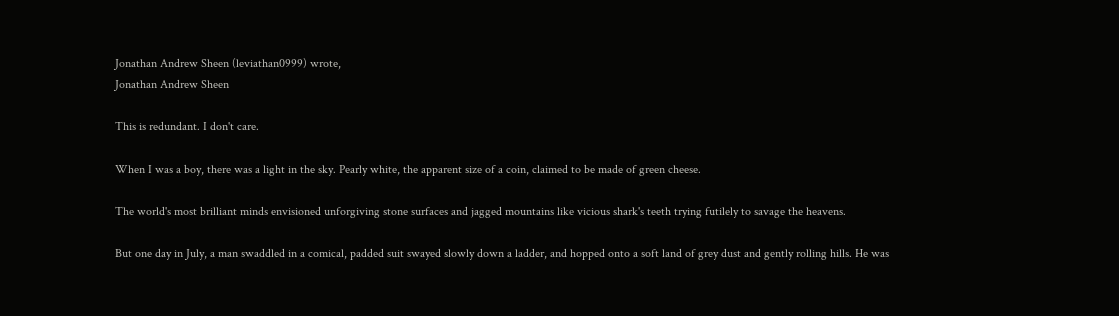Jonathan Andrew Sheen (leviathan0999) wrote,
Jonathan Andrew Sheen

This is redundant. I don't care.

When I was a boy, there was a light in the sky. Pearly white, the apparent size of a coin, claimed to be made of green cheese.

The world's most brilliant minds envisioned unforgiving stone surfaces and jagged mountains like vicious shark's teeth trying futilely to savage the heavens.

But one day in July, a man swaddled in a comical, padded suit swayed slowly down a ladder, and hopped onto a soft land of grey dust and gently rolling hills. He was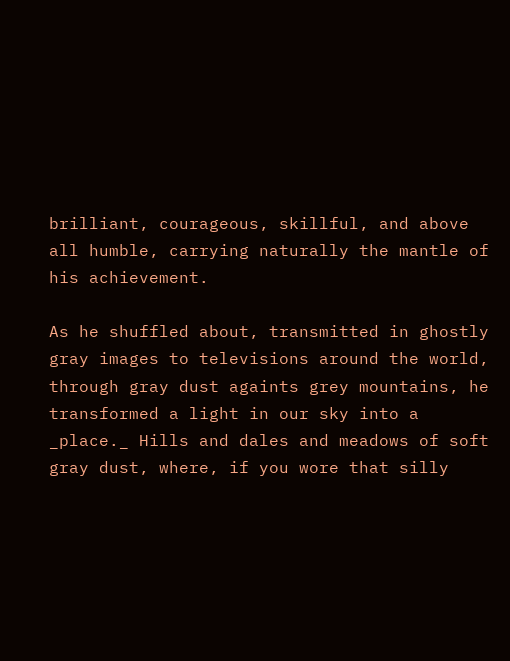brilliant, courageous, skillful, and above all humble, carrying naturally the mantle of his achievement.

As he shuffled about, transmitted in ghostly gray images to televisions around the world, through gray dust againts grey mountains, he transformed a light in our sky into a _place._ Hills and dales and meadows of soft gray dust, where, if you wore that silly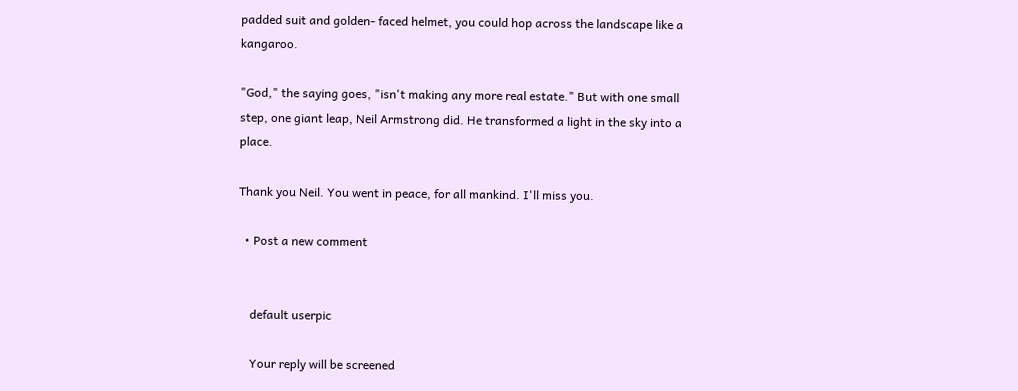padded suit and golden- faced helmet, you could hop across the landscape like a kangaroo.

"God," the saying goes, "isn't making any more real estate." But with one small step, one giant leap, Neil Armstrong did. He transformed a light in the sky into a place.

Thank you Neil. You went in peace, for all mankind. I'll miss you.

  • Post a new comment


    default userpic

    Your reply will be screened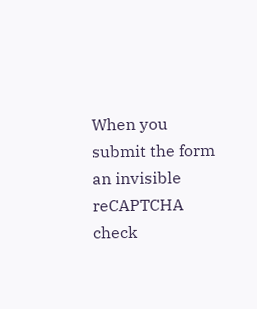When you submit the form an invisible reCAPTCHA check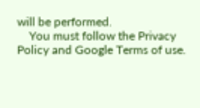will be performed.
    You must follow the Privacy Policy and Google Terms of use.